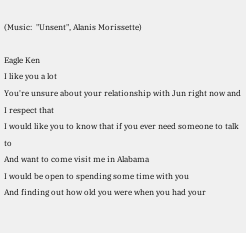(Music:  "Unsent", Alanis Morissette)

Eagle Ken
I like you a lot
You're unsure about your relationship with Jun right now and I respect that
I would like you to know that if you ever need someone to talk to
And want to come visit me in Alabama
I would be open to spending some time with you
And finding out how old you were when you had your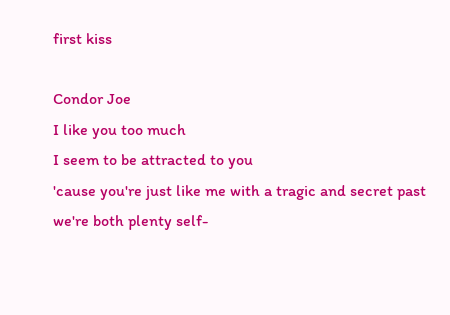first kiss

Condor Joe
I like you too much
I seem to be attracted to you
'cause you're just like me with a tragic and secret past
we're both plenty self-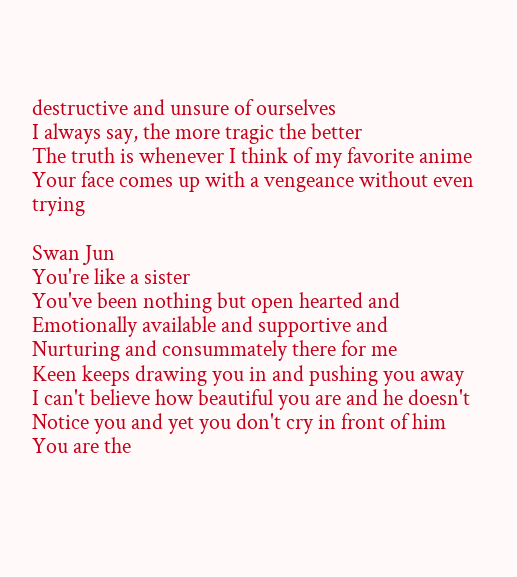destructive and unsure of ourselves
I always say, the more tragic the better
The truth is whenever I think of my favorite anime
Your face comes up with a vengeance without even trying

Swan Jun
You're like a sister
You've been nothing but open hearted and
Emotionally available and supportive and
Nurturing and consummately there for me
Keen keeps drawing you in and pushing you away
I can't believe how beautiful you are and he doesn't
Notice you and yet you don't cry in front of him
You are the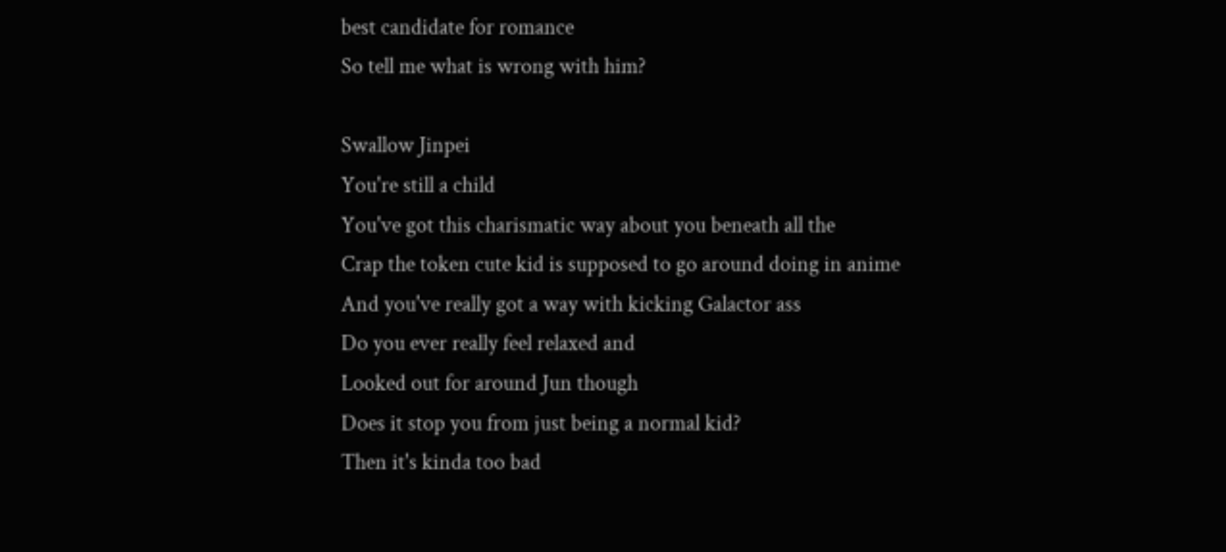best candidate for romance
So tell me what is wrong with him?

Swallow Jinpei
You're still a child
You've got this charismatic way about you beneath all the
Crap the token cute kid is supposed to go around doing in anime
And you've really got a way with kicking Galactor ass
Do you ever really feel relaxed and
Looked out for around Jun though
Does it stop you from just being a normal kid?
Then it's kinda too bad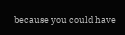because you could have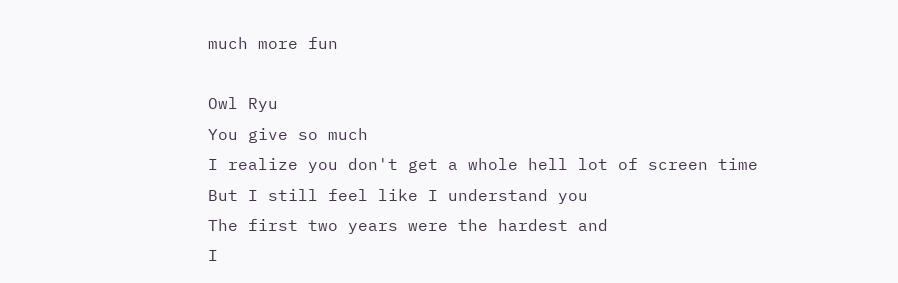much more fun

Owl Ryu
You give so much
I realize you don't get a whole hell lot of screen time
But I still feel like I understand you
The first two years were the hardest and
I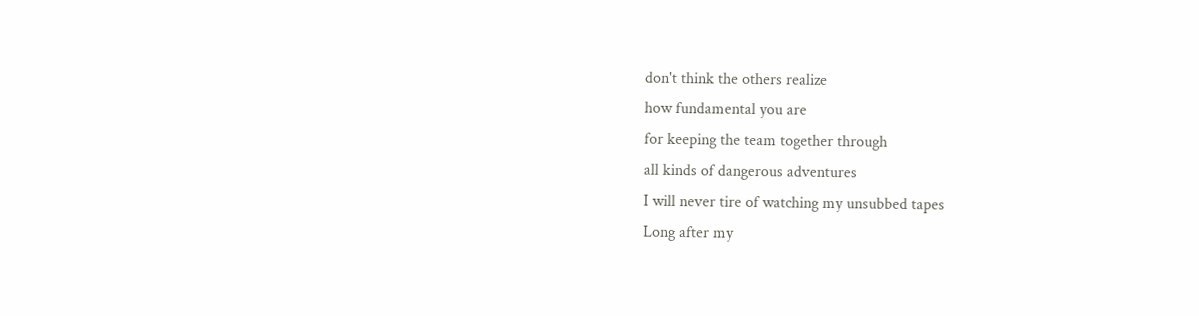don't think the others realize
how fundamental you are
for keeping the team together through
all kinds of dangerous adventures
I will never tire of watching my unsubbed tapes
Long after my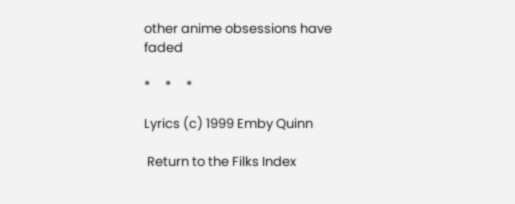other anime obsessions have faded

*     *     *

Lyrics (c) 1999 Emby Quinn

 Return to the Filks Index